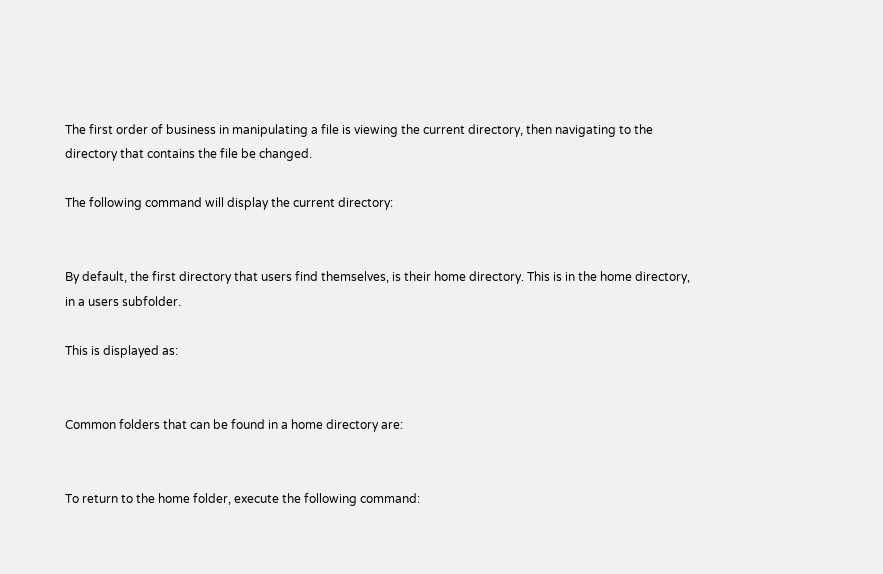The first order of business in manipulating a file is viewing the current directory, then navigating to the directory that contains the file be changed.

The following command will display the current directory:


By default, the first directory that users find themselves, is their home directory. This is in the home directory, in a users subfolder.

This is displayed as:


Common folders that can be found in a home directory are:


To return to the home folder, execute the following command: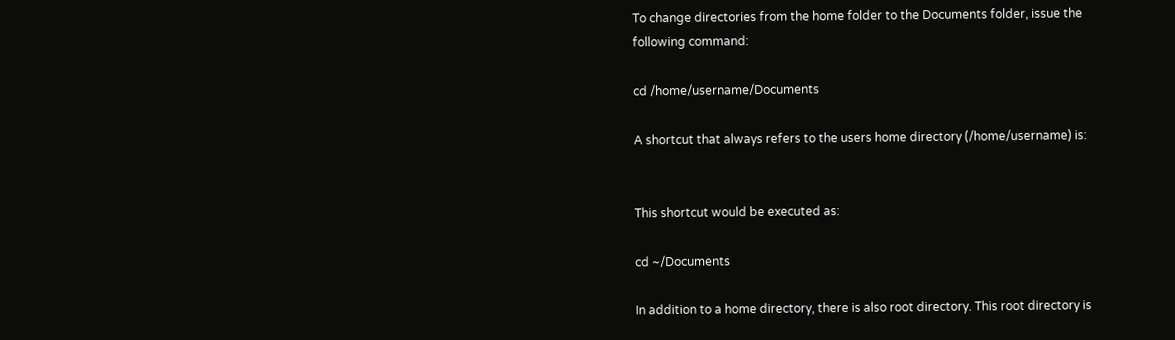To change directories from the home folder to the Documents folder, issue the following command:

cd /home/username/Documents

A shortcut that always refers to the users home directory (/home/username) is:


This shortcut would be executed as:

cd ~/Documents

In addition to a home directory, there is also root directory. This root directory is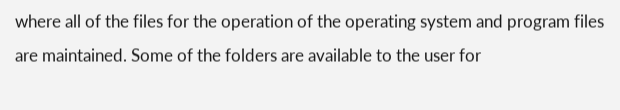where all of the files for the operation of the operating system and program files are maintained. Some of the folders are available to the user for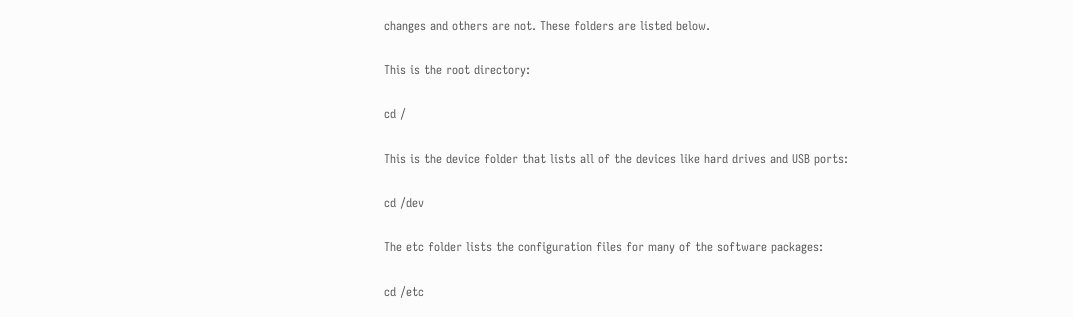changes and others are not. These folders are listed below.

This is the root directory:

cd /

This is the device folder that lists all of the devices like hard drives and USB ports:

cd /dev

The etc folder lists the configuration files for many of the software packages:

cd /etc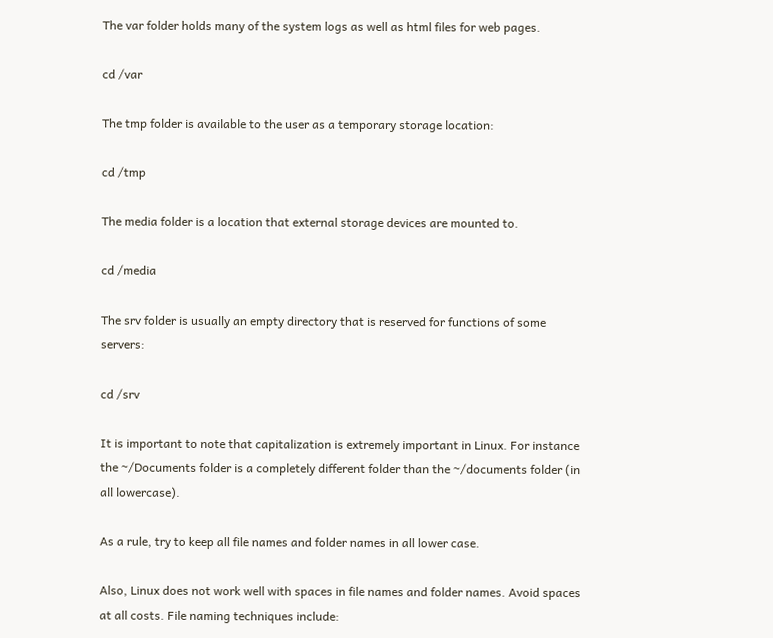The var folder holds many of the system logs as well as html files for web pages.

cd /var

The tmp folder is available to the user as a temporary storage location:

cd /tmp

The media folder is a location that external storage devices are mounted to.

cd /media

The srv folder is usually an empty directory that is reserved for functions of some servers:

cd /srv

It is important to note that capitalization is extremely important in Linux. For instance the ~/Documents folder is a completely different folder than the ~/documents folder (in all lowercase).

As a rule, try to keep all file names and folder names in all lower case.

Also, Linux does not work well with spaces in file names and folder names. Avoid spaces at all costs. File naming techniques include: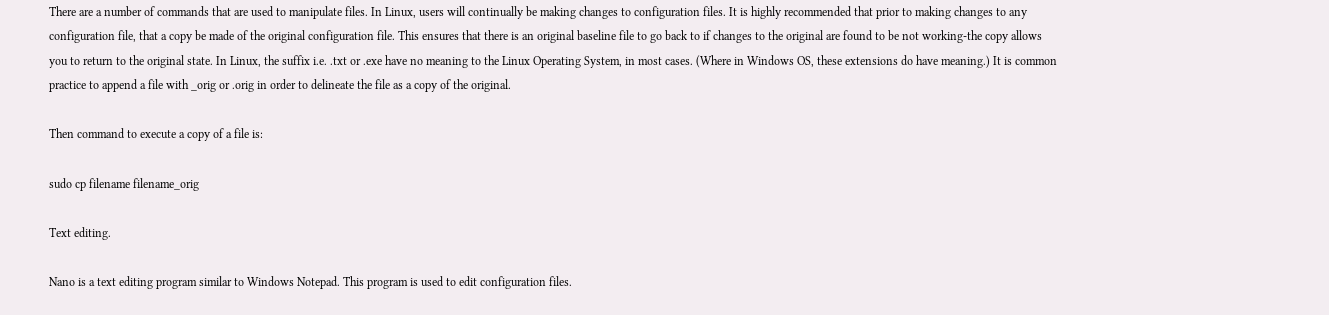There are a number of commands that are used to manipulate files. In Linux, users will continually be making changes to configuration files. It is highly recommended that prior to making changes to any configuration file, that a copy be made of the original configuration file. This ensures that there is an original baseline file to go back to if changes to the original are found to be not working-the copy allows you to return to the original state. In Linux, the suffix i.e. .txt or .exe have no meaning to the Linux Operating System, in most cases. (Where in Windows OS, these extensions do have meaning.) It is common practice to append a file with _orig or .orig in order to delineate the file as a copy of the original.

Then command to execute a copy of a file is:

sudo cp filename filename_orig

Text editing.

Nano is a text editing program similar to Windows Notepad. This program is used to edit configuration files.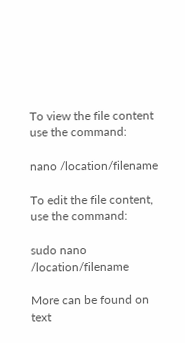To view the file content use the command:

nano /location/filename

To edit the file content, use the command:

sudo nano /location/filename

More can be found on text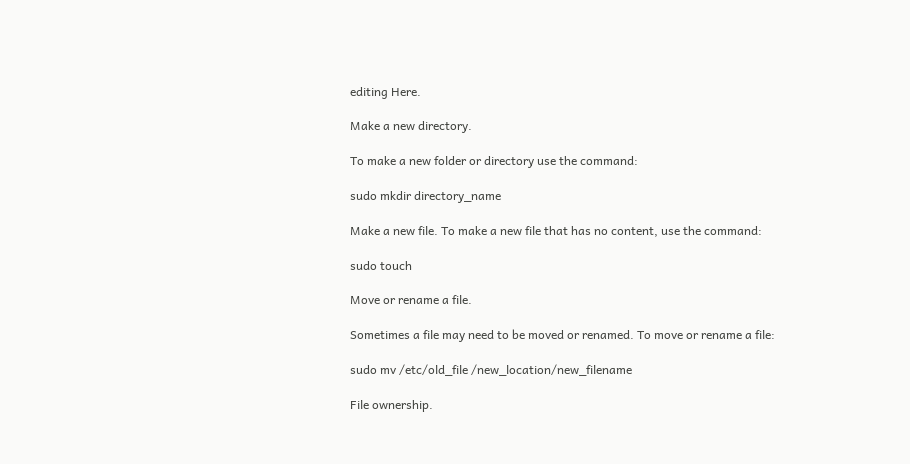editing Here.

Make a new directory.

To make a new folder or directory use the command:

sudo mkdir directory_name

Make a new file. To make a new file that has no content, use the command:

sudo touch

Move or rename a file.

Sometimes a file may need to be moved or renamed. To move or rename a file:

sudo mv /etc/old_file /new_location/new_filename

File ownership.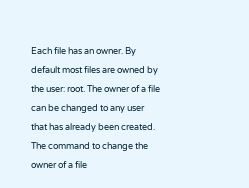Each file has an owner. By default most files are owned by the user: root. The owner of a file can be changed to any user that has already been created. The command to change the owner of a file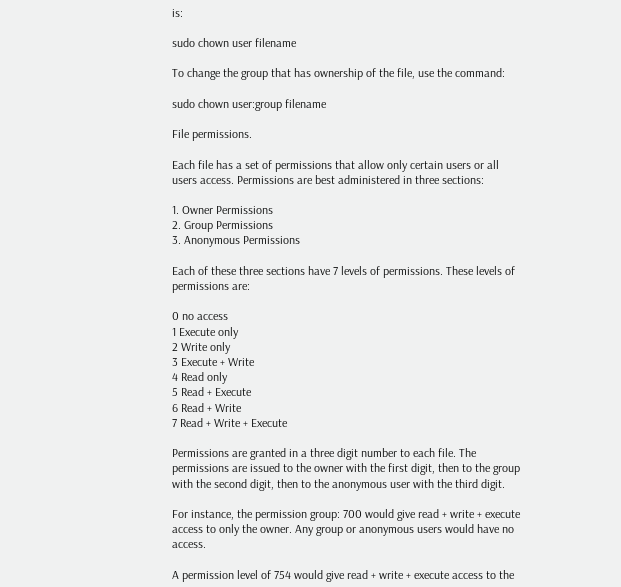is:

sudo chown user filename

To change the group that has ownership of the file, use the command:

sudo chown user:group filename

File permissions.

Each file has a set of permissions that allow only certain users or all users access. Permissions are best administered in three sections:

1. Owner Permissions
2. Group Permissions
3. Anonymous Permissions

Each of these three sections have 7 levels of permissions. These levels of permissions are:

0 no access
1 Execute only
2 Write only
3 Execute + Write
4 Read only
5 Read + Execute
6 Read + Write
7 Read + Write + Execute

Permissions are granted in a three digit number to each file. The permissions are issued to the owner with the first digit, then to the group with the second digit, then to the anonymous user with the third digit.

For instance, the permission group: 700 would give read + write + execute access to only the owner. Any group or anonymous users would have no access.

A permission level of 754 would give read + write + execute access to the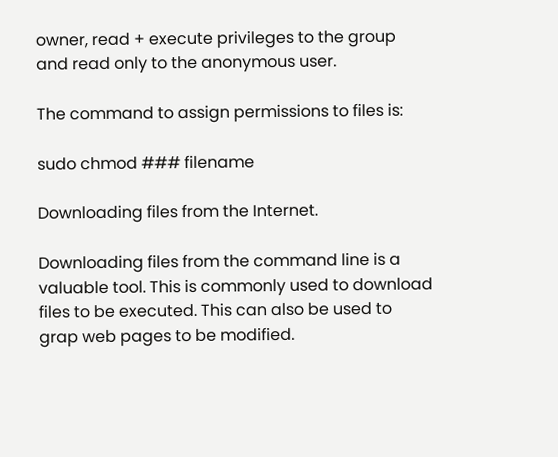owner, read + execute privileges to the group and read only to the anonymous user.

The command to assign permissions to files is:

sudo chmod ### filename

Downloading files from the Internet.

Downloading files from the command line is a valuable tool. This is commonly used to download files to be executed. This can also be used to grap web pages to be modified.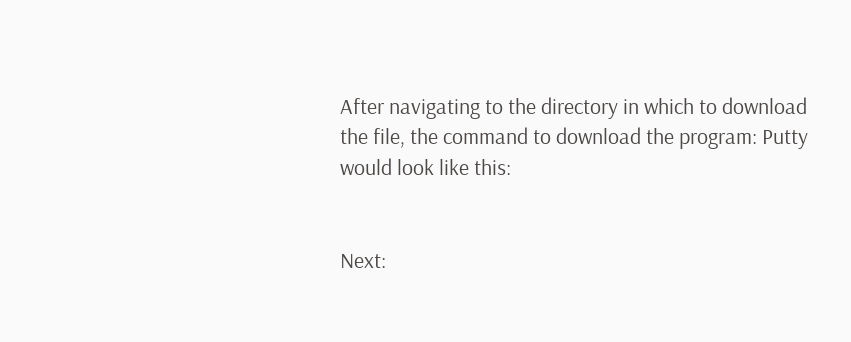After navigating to the directory in which to download the file, the command to download the program: Putty would look like this:


Next: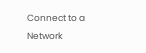Connect to a Network